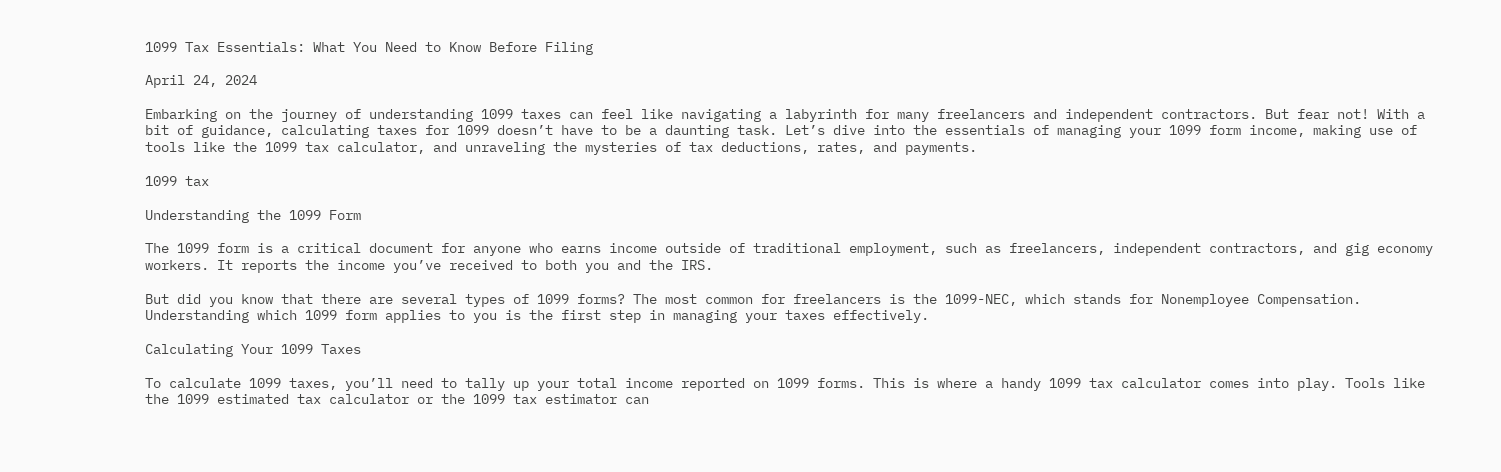1099 Tax Essentials: What You Need to Know Before Filing

April 24, 2024

Embarking on the journey of understanding 1099 taxes can feel like navigating a labyrinth for many freelancers and independent contractors. But fear not! With a bit of guidance, calculating taxes for 1099 doesn’t have to be a daunting task. Let’s dive into the essentials of managing your 1099 form income, making use of tools like the 1099 tax calculator, and unraveling the mysteries of tax deductions, rates, and payments.

1099 tax

Understanding the 1099 Form

The 1099 form is a critical document for anyone who earns income outside of traditional employment, such as freelancers, independent contractors, and gig economy workers. It reports the income you’ve received to both you and the IRS.

But did you know that there are several types of 1099 forms? The most common for freelancers is the 1099-NEC, which stands for Nonemployee Compensation. Understanding which 1099 form applies to you is the first step in managing your taxes effectively.

Calculating Your 1099 Taxes

To calculate 1099 taxes, you’ll need to tally up your total income reported on 1099 forms. This is where a handy 1099 tax calculator comes into play. Tools like the 1099 estimated tax calculator or the 1099 tax estimator can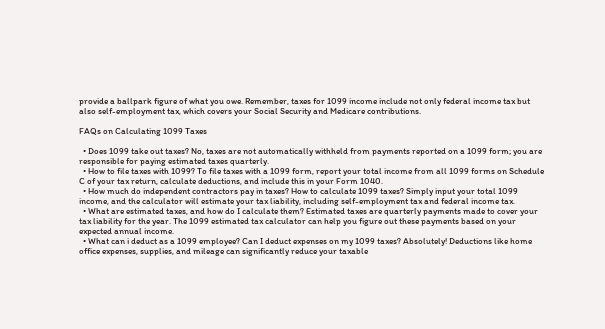provide a ballpark figure of what you owe. Remember, taxes for 1099 income include not only federal income tax but also self-employment tax, which covers your Social Security and Medicare contributions.

FAQs on Calculating 1099 Taxes

  • Does 1099 take out taxes? No, taxes are not automatically withheld from payments reported on a 1099 form; you are responsible for paying estimated taxes quarterly.
  • How to file taxes with 1099? To file taxes with a 1099 form, report your total income from all 1099 forms on Schedule C of your tax return, calculate deductions, and include this in your Form 1040.
  • How much do independent contractors pay in taxes? How to calculate 1099 taxes? Simply input your total 1099 income, and the calculator will estimate your tax liability, including self-employment tax and federal income tax.
  • What are estimated taxes, and how do I calculate them? Estimated taxes are quarterly payments made to cover your tax liability for the year. The 1099 estimated tax calculator can help you figure out these payments based on your expected annual income.
  • What can i deduct as a 1099 employee? Can I deduct expenses on my 1099 taxes? Absolutely! Deductions like home office expenses, supplies, and mileage can significantly reduce your taxable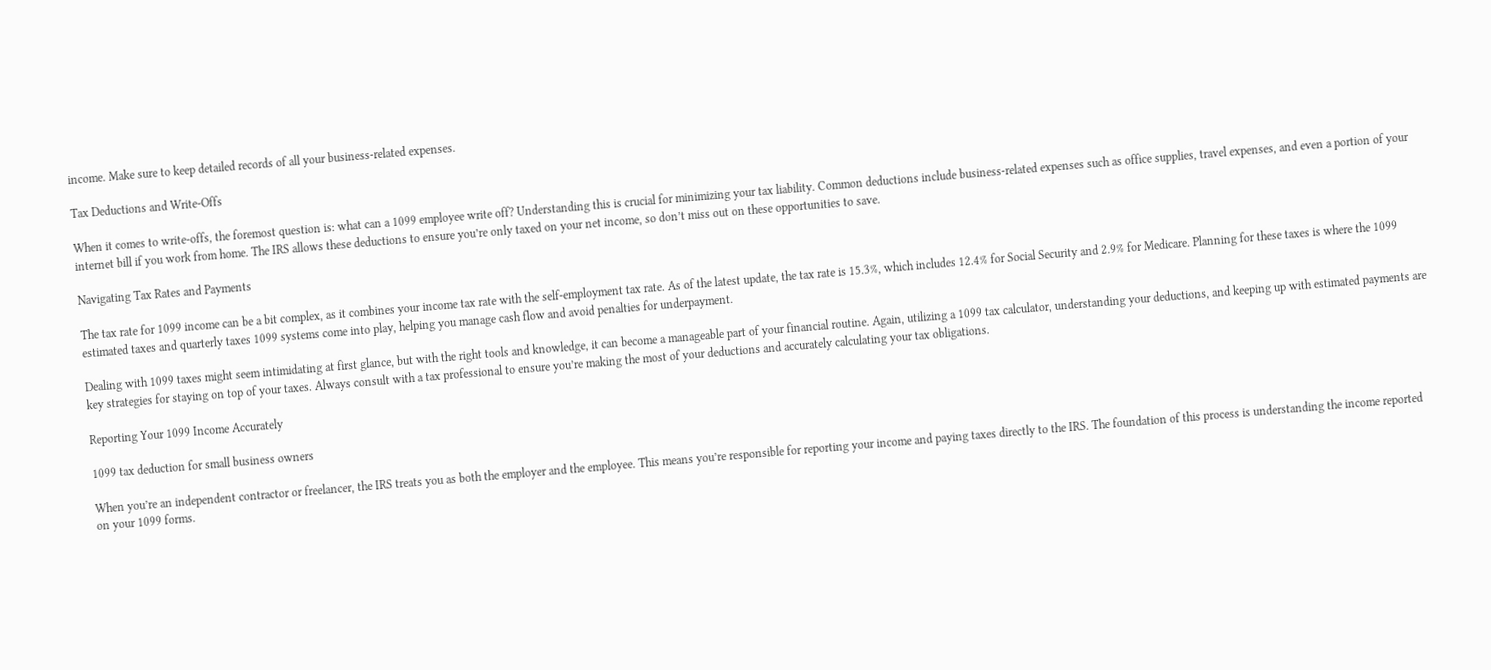income. Make sure to keep detailed records of all your business-related expenses.

Tax Deductions and Write-Offs

When it comes to write-offs, the foremost question is: what can a 1099 employee write off? Understanding this is crucial for minimizing your tax liability. Common deductions include business-related expenses such as office supplies, travel expenses, and even a portion of your internet bill if you work from home. The IRS allows these deductions to ensure you’re only taxed on your net income, so don’t miss out on these opportunities to save.

Navigating Tax Rates and Payments

The tax rate for 1099 income can be a bit complex, as it combines your income tax rate with the self-employment tax rate. As of the latest update, the tax rate is 15.3%, which includes 12.4% for Social Security and 2.9% for Medicare. Planning for these taxes is where the 1099 estimated taxes and quarterly taxes 1099 systems come into play, helping you manage cash flow and avoid penalties for underpayment.

Dealing with 1099 taxes might seem intimidating at first glance, but with the right tools and knowledge, it can become a manageable part of your financial routine. Again, utilizing a 1099 tax calculator, understanding your deductions, and keeping up with estimated payments are key strategies for staying on top of your taxes. Always consult with a tax professional to ensure you’re making the most of your deductions and accurately calculating your tax obligations.

Reporting Your 1099 Income Accurately

1099 tax deduction for small business owners

When you’re an independent contractor or freelancer, the IRS treats you as both the employer and the employee. This means you’re responsible for reporting your income and paying taxes directly to the IRS. The foundation of this process is understanding the income reported on your 1099 forms.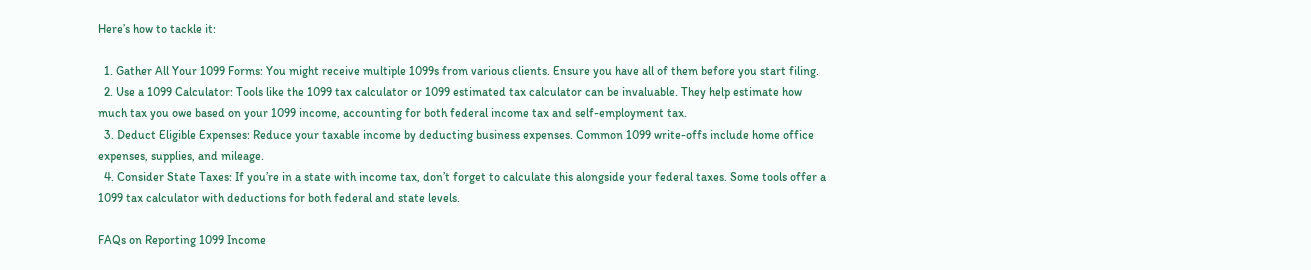Here’s how to tackle it:

  1. Gather All Your 1099 Forms: You might receive multiple 1099s from various clients. Ensure you have all of them before you start filing.
  2. Use a 1099 Calculator: Tools like the 1099 tax calculator or 1099 estimated tax calculator can be invaluable. They help estimate how much tax you owe based on your 1099 income, accounting for both federal income tax and self-employment tax.
  3. Deduct Eligible Expenses: Reduce your taxable income by deducting business expenses. Common 1099 write-offs include home office expenses, supplies, and mileage.
  4. Consider State Taxes: If you’re in a state with income tax, don’t forget to calculate this alongside your federal taxes. Some tools offer a 1099 tax calculator with deductions for both federal and state levels.

FAQs on Reporting 1099 Income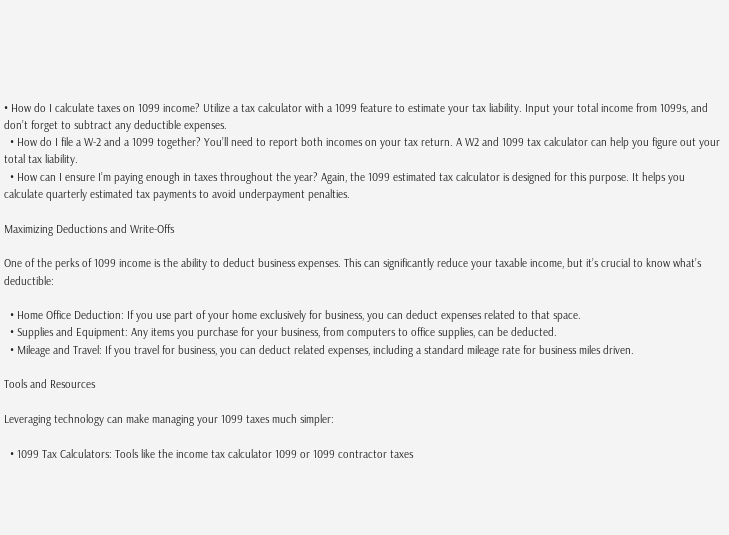• How do I calculate taxes on 1099 income? Utilize a tax calculator with a 1099 feature to estimate your tax liability. Input your total income from 1099s, and don’t forget to subtract any deductible expenses.
  • How do I file a W-2 and a 1099 together? You’ll need to report both incomes on your tax return. A W2 and 1099 tax calculator can help you figure out your total tax liability.
  • How can I ensure I’m paying enough in taxes throughout the year? Again, the 1099 estimated tax calculator is designed for this purpose. It helps you calculate quarterly estimated tax payments to avoid underpayment penalties.

Maximizing Deductions and Write-Offs

One of the perks of 1099 income is the ability to deduct business expenses. This can significantly reduce your taxable income, but it’s crucial to know what’s deductible:

  • Home Office Deduction: If you use part of your home exclusively for business, you can deduct expenses related to that space.
  • Supplies and Equipment: Any items you purchase for your business, from computers to office supplies, can be deducted.
  • Mileage and Travel: If you travel for business, you can deduct related expenses, including a standard mileage rate for business miles driven.

Tools and Resources

Leveraging technology can make managing your 1099 taxes much simpler:

  • 1099 Tax Calculators: Tools like the income tax calculator 1099 or 1099 contractor taxes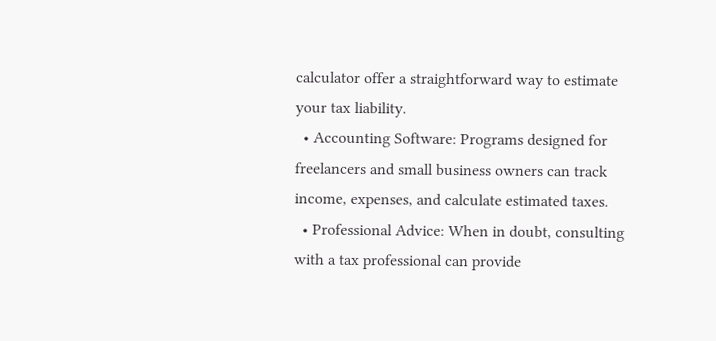calculator offer a straightforward way to estimate your tax liability.
  • Accounting Software: Programs designed for freelancers and small business owners can track income, expenses, and calculate estimated taxes.
  • Professional Advice: When in doubt, consulting with a tax professional can provide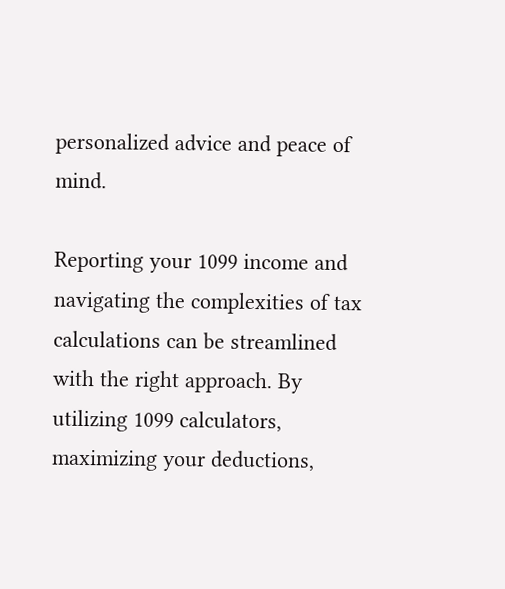personalized advice and peace of mind.

Reporting your 1099 income and navigating the complexities of tax calculations can be streamlined with the right approach. By utilizing 1099 calculators, maximizing your deductions,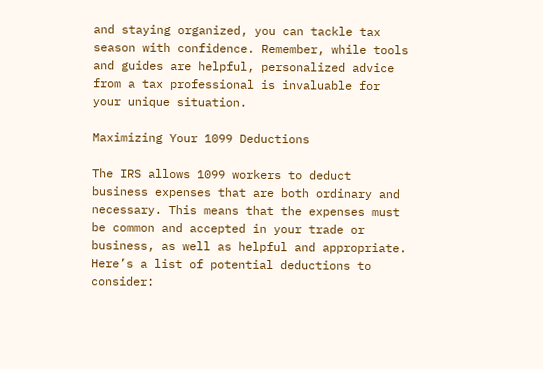and staying organized, you can tackle tax season with confidence. Remember, while tools and guides are helpful, personalized advice from a tax professional is invaluable for your unique situation.

Maximizing Your 1099 Deductions

The IRS allows 1099 workers to deduct business expenses that are both ordinary and necessary. This means that the expenses must be common and accepted in your trade or business, as well as helpful and appropriate. Here’s a list of potential deductions to consider: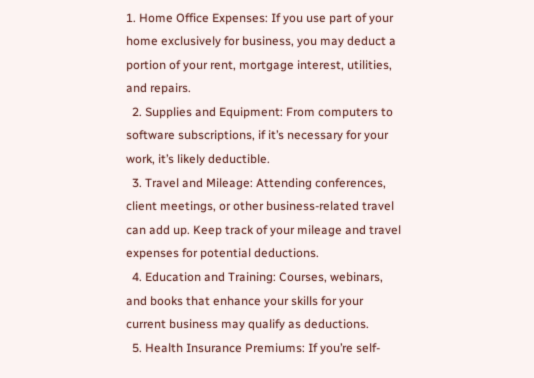1. Home Office Expenses: If you use part of your home exclusively for business, you may deduct a portion of your rent, mortgage interest, utilities, and repairs.
  2. Supplies and Equipment: From computers to software subscriptions, if it’s necessary for your work, it’s likely deductible.
  3. Travel and Mileage: Attending conferences, client meetings, or other business-related travel can add up. Keep track of your mileage and travel expenses for potential deductions.
  4. Education and Training: Courses, webinars, and books that enhance your skills for your current business may qualify as deductions.
  5. Health Insurance Premiums: If you’re self-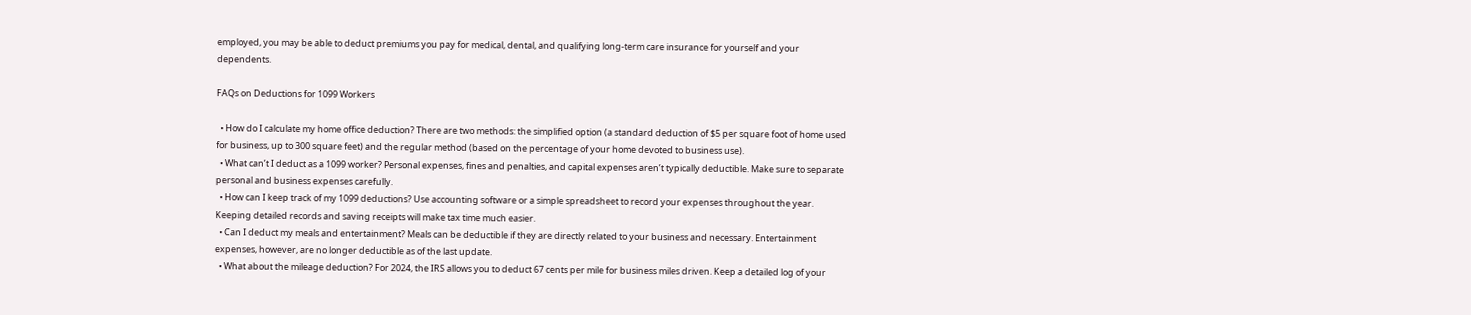employed, you may be able to deduct premiums you pay for medical, dental, and qualifying long-term care insurance for yourself and your dependents.

FAQs on Deductions for 1099 Workers

  • How do I calculate my home office deduction? There are two methods: the simplified option (a standard deduction of $5 per square foot of home used for business, up to 300 square feet) and the regular method (based on the percentage of your home devoted to business use).
  • What can’t I deduct as a 1099 worker? Personal expenses, fines and penalties, and capital expenses aren’t typically deductible. Make sure to separate personal and business expenses carefully.
  • How can I keep track of my 1099 deductions? Use accounting software or a simple spreadsheet to record your expenses throughout the year. Keeping detailed records and saving receipts will make tax time much easier.
  • Can I deduct my meals and entertainment? Meals can be deductible if they are directly related to your business and necessary. Entertainment expenses, however, are no longer deductible as of the last update.
  • What about the mileage deduction? For 2024, the IRS allows you to deduct 67 cents per mile for business miles driven. Keep a detailed log of your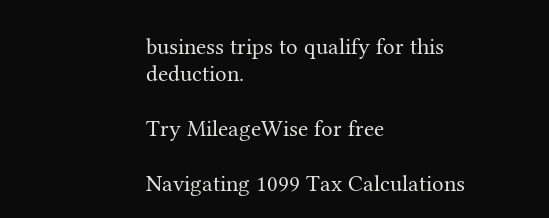business trips to qualify for this deduction.

Try MileageWise for free

Navigating 1099 Tax Calculations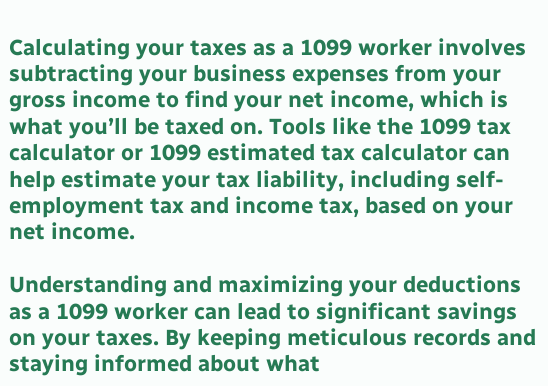Calculating your taxes as a 1099 worker involves subtracting your business expenses from your gross income to find your net income, which is what you’ll be taxed on. Tools like the 1099 tax calculator or 1099 estimated tax calculator can help estimate your tax liability, including self-employment tax and income tax, based on your net income.

Understanding and maximizing your deductions as a 1099 worker can lead to significant savings on your taxes. By keeping meticulous records and staying informed about what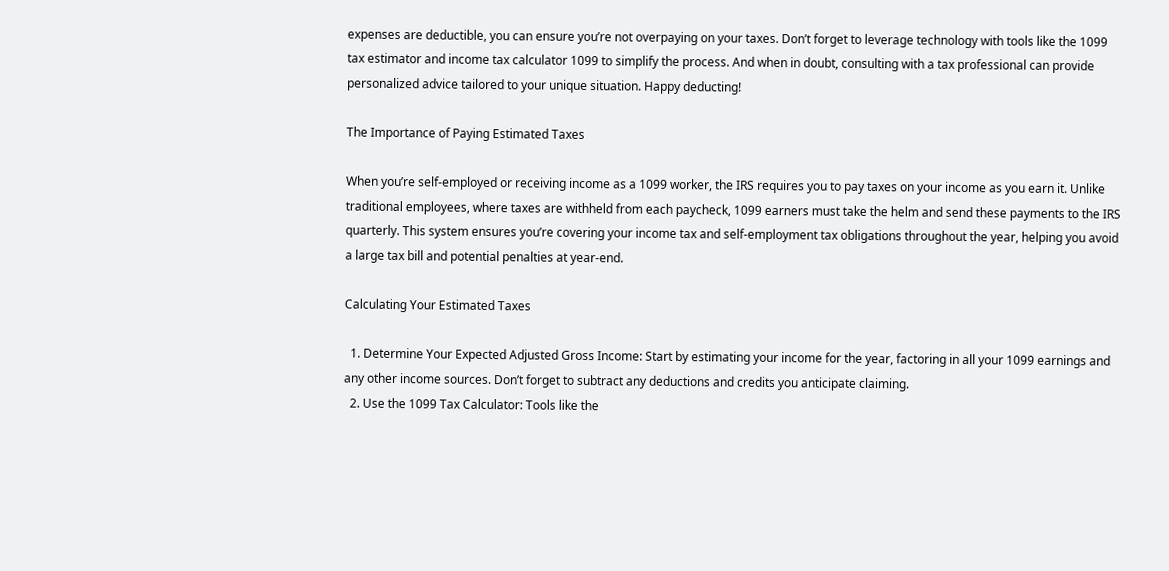expenses are deductible, you can ensure you’re not overpaying on your taxes. Don’t forget to leverage technology with tools like the 1099 tax estimator and income tax calculator 1099 to simplify the process. And when in doubt, consulting with a tax professional can provide personalized advice tailored to your unique situation. Happy deducting!

The Importance of Paying Estimated Taxes

When you’re self-employed or receiving income as a 1099 worker, the IRS requires you to pay taxes on your income as you earn it. Unlike traditional employees, where taxes are withheld from each paycheck, 1099 earners must take the helm and send these payments to the IRS quarterly. This system ensures you’re covering your income tax and self-employment tax obligations throughout the year, helping you avoid a large tax bill and potential penalties at year-end.

Calculating Your Estimated Taxes

  1. Determine Your Expected Adjusted Gross Income: Start by estimating your income for the year, factoring in all your 1099 earnings and any other income sources. Don’t forget to subtract any deductions and credits you anticipate claiming.
  2. Use the 1099 Tax Calculator: Tools like the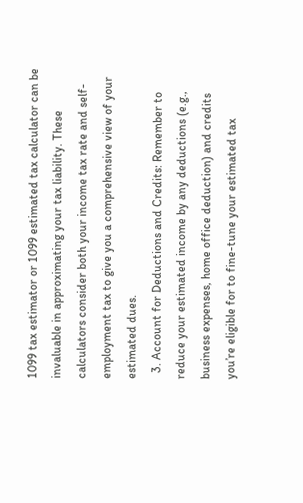1099 tax estimator or 1099 estimated tax calculator can be invaluable in approximating your tax liability. These calculators consider both your income tax rate and self-employment tax to give you a comprehensive view of your estimated dues.
  3. Account for Deductions and Credits: Remember to reduce your estimated income by any deductions (e.g., business expenses, home office deduction) and credits you’re eligible for to fine-tune your estimated tax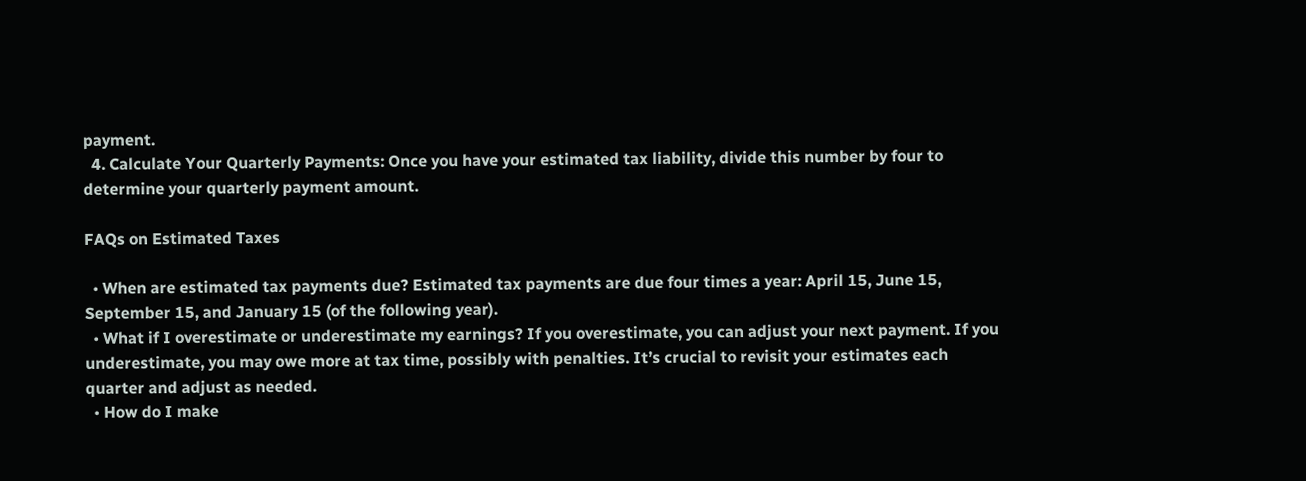payment.
  4. Calculate Your Quarterly Payments: Once you have your estimated tax liability, divide this number by four to determine your quarterly payment amount.

FAQs on Estimated Taxes

  • When are estimated tax payments due? Estimated tax payments are due four times a year: April 15, June 15, September 15, and January 15 (of the following year).
  • What if I overestimate or underestimate my earnings? If you overestimate, you can adjust your next payment. If you underestimate, you may owe more at tax time, possibly with penalties. It’s crucial to revisit your estimates each quarter and adjust as needed.
  • How do I make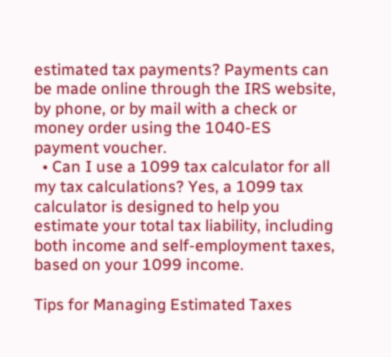estimated tax payments? Payments can be made online through the IRS website, by phone, or by mail with a check or money order using the 1040-ES payment voucher.
  • Can I use a 1099 tax calculator for all my tax calculations? Yes, a 1099 tax calculator is designed to help you estimate your total tax liability, including both income and self-employment taxes, based on your 1099 income.

Tips for Managing Estimated Taxes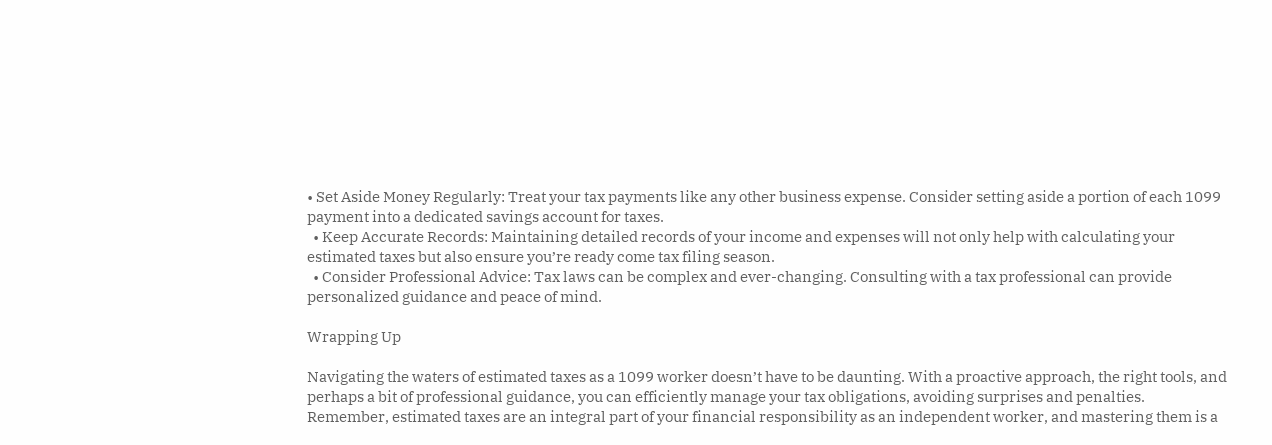• Set Aside Money Regularly: Treat your tax payments like any other business expense. Consider setting aside a portion of each 1099 payment into a dedicated savings account for taxes.
  • Keep Accurate Records: Maintaining detailed records of your income and expenses will not only help with calculating your estimated taxes but also ensure you’re ready come tax filing season.
  • Consider Professional Advice: Tax laws can be complex and ever-changing. Consulting with a tax professional can provide personalized guidance and peace of mind.

Wrapping Up

Navigating the waters of estimated taxes as a 1099 worker doesn’t have to be daunting. With a proactive approach, the right tools, and perhaps a bit of professional guidance, you can efficiently manage your tax obligations, avoiding surprises and penalties. Remember, estimated taxes are an integral part of your financial responsibility as an independent worker, and mastering them is a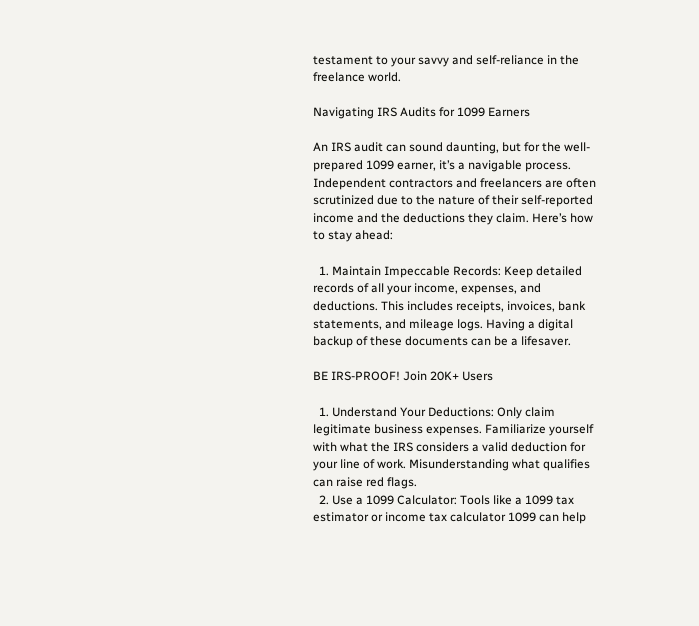testament to your savvy and self-reliance in the freelance world.

Navigating IRS Audits for 1099 Earners

An IRS audit can sound daunting, but for the well-prepared 1099 earner, it’s a navigable process. Independent contractors and freelancers are often scrutinized due to the nature of their self-reported income and the deductions they claim. Here’s how to stay ahead:

  1. Maintain Impeccable Records: Keep detailed records of all your income, expenses, and deductions. This includes receipts, invoices, bank statements, and mileage logs. Having a digital backup of these documents can be a lifesaver.

BE IRS-PROOF! Join 20K+ Users

  1. Understand Your Deductions: Only claim legitimate business expenses. Familiarize yourself with what the IRS considers a valid deduction for your line of work. Misunderstanding what qualifies can raise red flags.
  2. Use a 1099 Calculator: Tools like a 1099 tax estimator or income tax calculator 1099 can help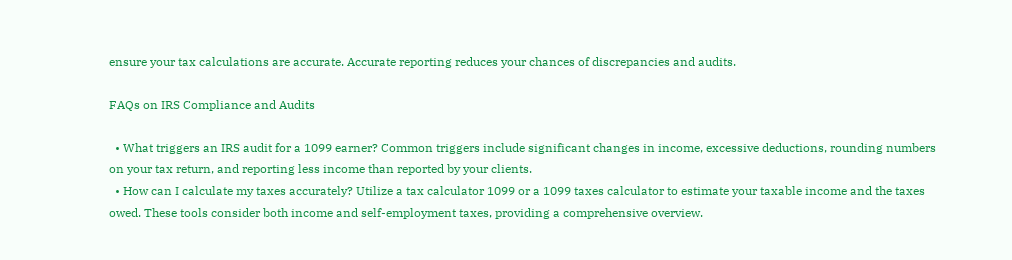ensure your tax calculations are accurate. Accurate reporting reduces your chances of discrepancies and audits.

FAQs on IRS Compliance and Audits

  • What triggers an IRS audit for a 1099 earner? Common triggers include significant changes in income, excessive deductions, rounding numbers on your tax return, and reporting less income than reported by your clients.
  • How can I calculate my taxes accurately? Utilize a tax calculator 1099 or a 1099 taxes calculator to estimate your taxable income and the taxes owed. These tools consider both income and self-employment taxes, providing a comprehensive overview.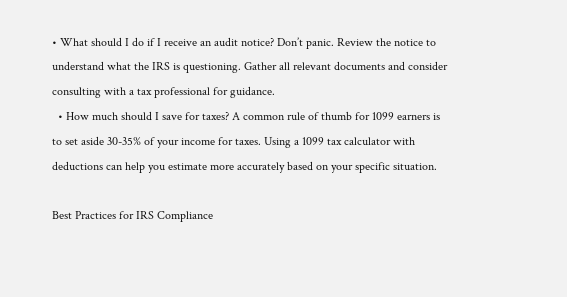• What should I do if I receive an audit notice? Don’t panic. Review the notice to understand what the IRS is questioning. Gather all relevant documents and consider consulting with a tax professional for guidance.
  • How much should I save for taxes? A common rule of thumb for 1099 earners is to set aside 30-35% of your income for taxes. Using a 1099 tax calculator with deductions can help you estimate more accurately based on your specific situation.

Best Practices for IRS Compliance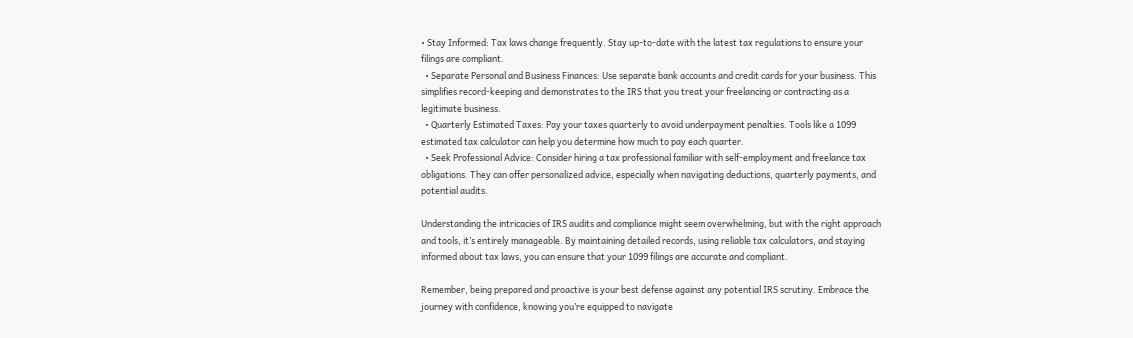• Stay Informed: Tax laws change frequently. Stay up-to-date with the latest tax regulations to ensure your filings are compliant.
  • Separate Personal and Business Finances: Use separate bank accounts and credit cards for your business. This simplifies record-keeping and demonstrates to the IRS that you treat your freelancing or contracting as a legitimate business.
  • Quarterly Estimated Taxes: Pay your taxes quarterly to avoid underpayment penalties. Tools like a 1099 estimated tax calculator can help you determine how much to pay each quarter.
  • Seek Professional Advice: Consider hiring a tax professional familiar with self-employment and freelance tax obligations. They can offer personalized advice, especially when navigating deductions, quarterly payments, and potential audits.

Understanding the intricacies of IRS audits and compliance might seem overwhelming, but with the right approach and tools, it’s entirely manageable. By maintaining detailed records, using reliable tax calculators, and staying informed about tax laws, you can ensure that your 1099 filings are accurate and compliant.

Remember, being prepared and proactive is your best defense against any potential IRS scrutiny. Embrace the journey with confidence, knowing you’re equipped to navigate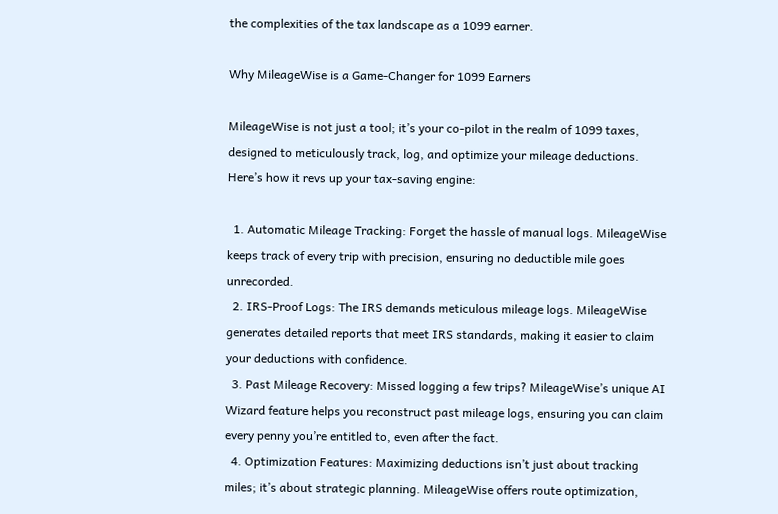the complexities of the tax landscape as a 1099 earner.

Why MileageWise is a Game-Changer for 1099 Earners

MileageWise is not just a tool; it’s your co-pilot in the realm of 1099 taxes, designed to meticulously track, log, and optimize your mileage deductions. Here’s how it revs up your tax-saving engine:

  1. Automatic Mileage Tracking: Forget the hassle of manual logs. MileageWise keeps track of every trip with precision, ensuring no deductible mile goes unrecorded.
  2. IRS-Proof Logs: The IRS demands meticulous mileage logs. MileageWise generates detailed reports that meet IRS standards, making it easier to claim your deductions with confidence.
  3. Past Mileage Recovery: Missed logging a few trips? MileageWise’s unique AI Wizard feature helps you reconstruct past mileage logs, ensuring you can claim every penny you’re entitled to, even after the fact.
  4. Optimization Features: Maximizing deductions isn’t just about tracking miles; it’s about strategic planning. MileageWise offers route optimization,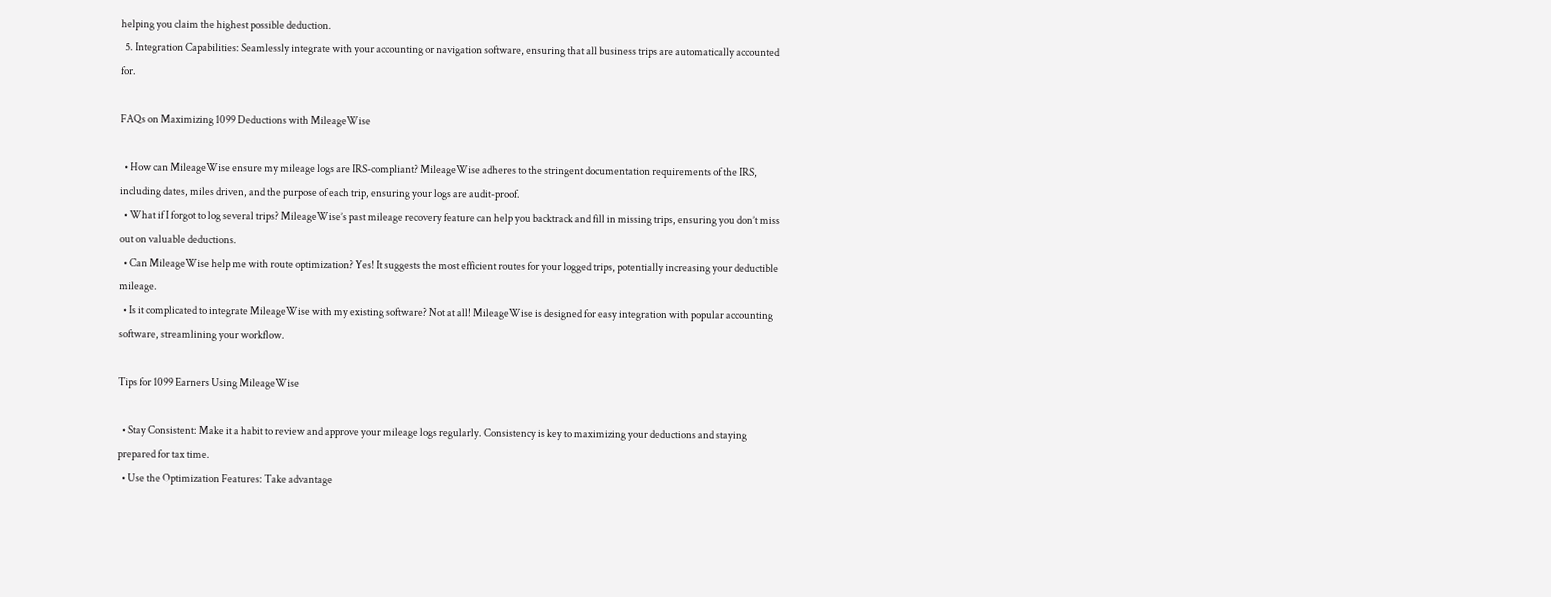helping you claim the highest possible deduction.
  5. Integration Capabilities: Seamlessly integrate with your accounting or navigation software, ensuring that all business trips are automatically accounted for.

FAQs on Maximizing 1099 Deductions with MileageWise

  • How can MileageWise ensure my mileage logs are IRS-compliant? MileageWise adheres to the stringent documentation requirements of the IRS, including dates, miles driven, and the purpose of each trip, ensuring your logs are audit-proof.
  • What if I forgot to log several trips? MileageWise’s past mileage recovery feature can help you backtrack and fill in missing trips, ensuring you don’t miss out on valuable deductions.
  • Can MileageWise help me with route optimization? Yes! It suggests the most efficient routes for your logged trips, potentially increasing your deductible mileage.
  • Is it complicated to integrate MileageWise with my existing software? Not at all! MileageWise is designed for easy integration with popular accounting software, streamlining your workflow.

Tips for 1099 Earners Using MileageWise

  • Stay Consistent: Make it a habit to review and approve your mileage logs regularly. Consistency is key to maximizing your deductions and staying prepared for tax time.
  • Use the Optimization Features: Take advantage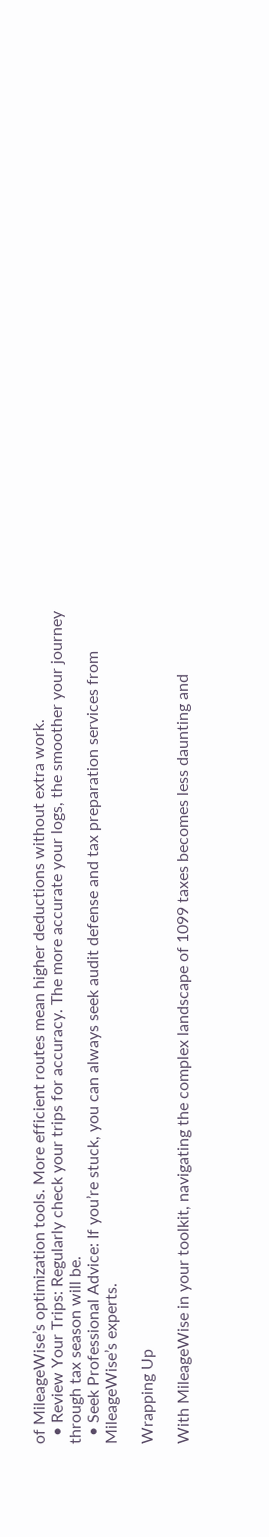of MileageWise’s optimization tools. More efficient routes mean higher deductions without extra work.
  • Review Your Trips: Regularly check your trips for accuracy. The more accurate your logs, the smoother your journey through tax season will be.
  • Seek Professional Advice: If you’re stuck, you can always seek audit defense and tax preparation services from MileageWise’s experts.

Wrapping Up

With MileageWise in your toolkit, navigating the complex landscape of 1099 taxes becomes less daunting and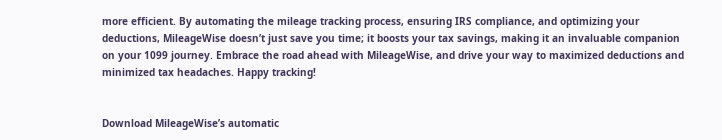more efficient. By automating the mileage tracking process, ensuring IRS compliance, and optimizing your deductions, MileageWise doesn’t just save you time; it boosts your tax savings, making it an invaluable companion on your 1099 journey. Embrace the road ahead with MileageWise, and drive your way to maximized deductions and minimized tax headaches. Happy tracking!


Download MileageWise’s automatic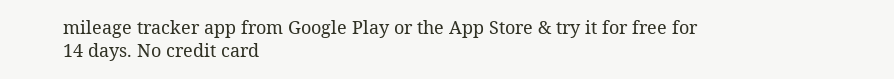mileage tracker app from Google Play or the App Store & try it for free for 14 days. No credit card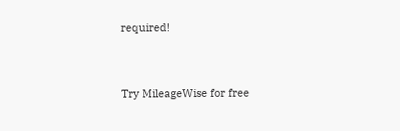required!


Try MileageWise for free